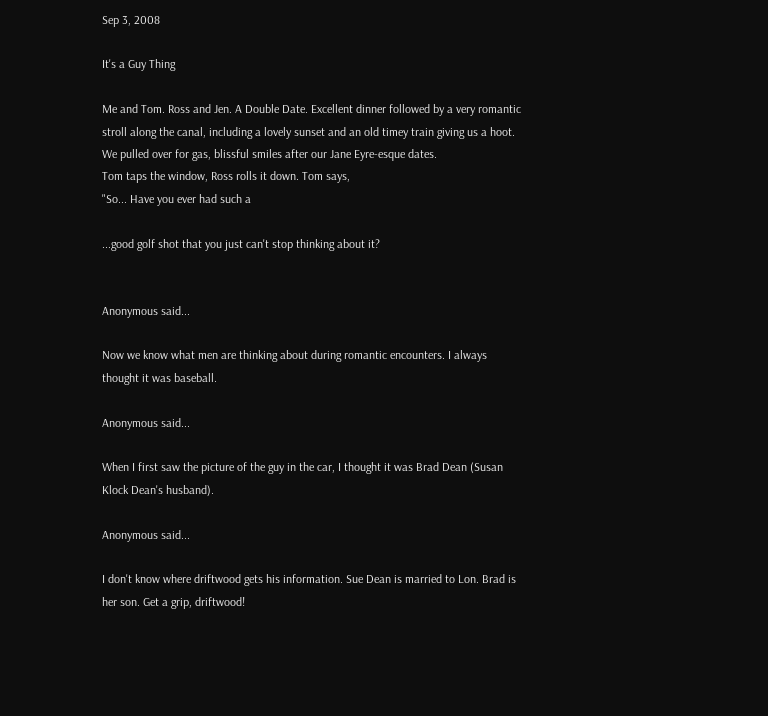Sep 3, 2008

It's a Guy Thing

Me and Tom. Ross and Jen. A Double Date. Excellent dinner followed by a very romantic stroll along the canal, including a lovely sunset and an old timey train giving us a hoot.
We pulled over for gas, blissful smiles after our Jane Eyre-esque dates.
Tom taps the window, Ross rolls it down. Tom says,
"So... Have you ever had such a

...good golf shot that you just can't stop thinking about it?


Anonymous said...

Now we know what men are thinking about during romantic encounters. I always thought it was baseball.

Anonymous said...

When I first saw the picture of the guy in the car, I thought it was Brad Dean (Susan Klock Dean's husband).

Anonymous said...

I don't know where driftwood gets his information. Sue Dean is married to Lon. Brad is her son. Get a grip, driftwood!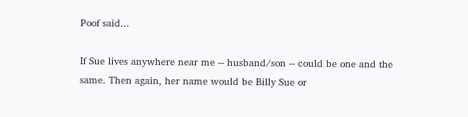Poof said...

If Sue lives anywhere near me -- husband/son -- could be one and the same. Then again, her name would be Billy Sue or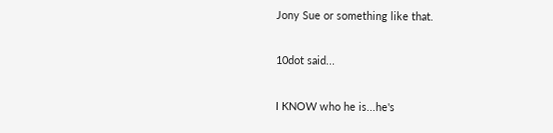Jony Sue or something like that.

10dot said...

I KNOW who he is...he's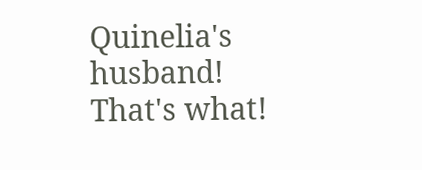Quinelia's husband! That's what!